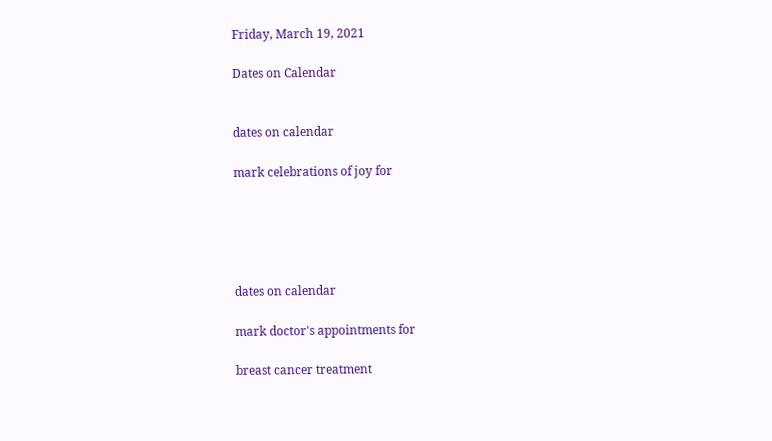Friday, March 19, 2021

Dates on Calendar


dates on calendar

mark celebrations of joy for





dates on calendar

mark doctor's appointments for

breast cancer treatment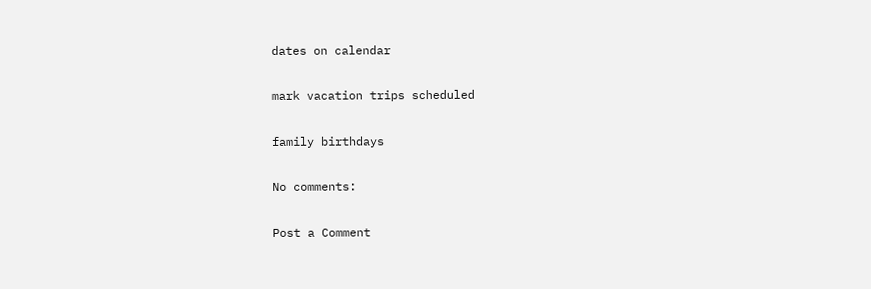dates on calendar

mark vacation trips scheduled

family birthdays

No comments:

Post a Comment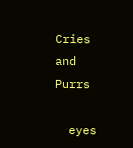Cries and Purrs

  eyes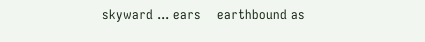skyward ... ears    earthbound as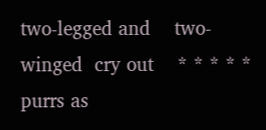two-legged and    two-winged  cry out    * * * * *    purrs as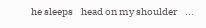he sleeps    head on my shoulder    ...